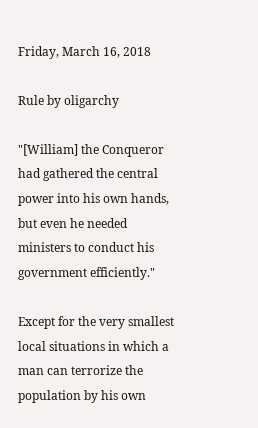Friday, March 16, 2018

Rule by oligarchy

"[William] the Conqueror had gathered the central power into his own hands, but even he needed ministers to conduct his government efficiently."

Except for the very smallest local situations in which a man can terrorize the population by his own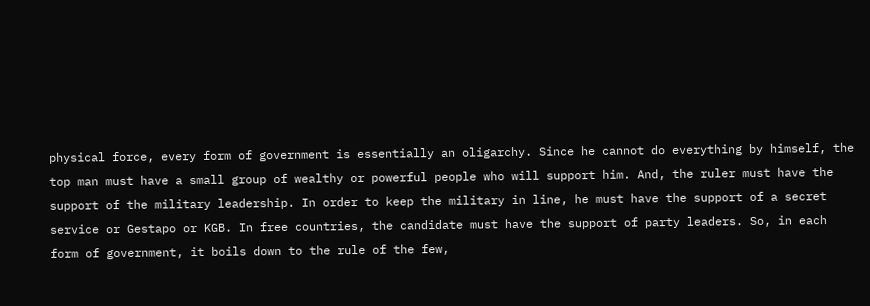physical force, every form of government is essentially an oligarchy. Since he cannot do everything by himself, the top man must have a small group of wealthy or powerful people who will support him. And, the ruler must have the support of the military leadership. In order to keep the military in line, he must have the support of a secret service or Gestapo or KGB. In free countries, the candidate must have the support of party leaders. So, in each form of government, it boils down to the rule of the few,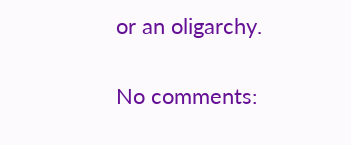or an oligarchy.

No comments: